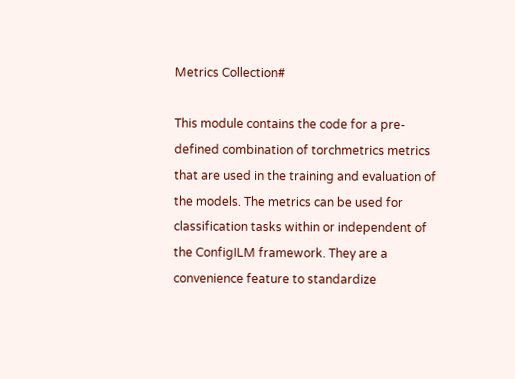Metrics Collection#

This module contains the code for a pre-defined combination of torchmetrics metrics that are used in the training and evaluation of the models. The metrics can be used for classification tasks within or independent of the ConfigILM framework. They are a convenience feature to standardize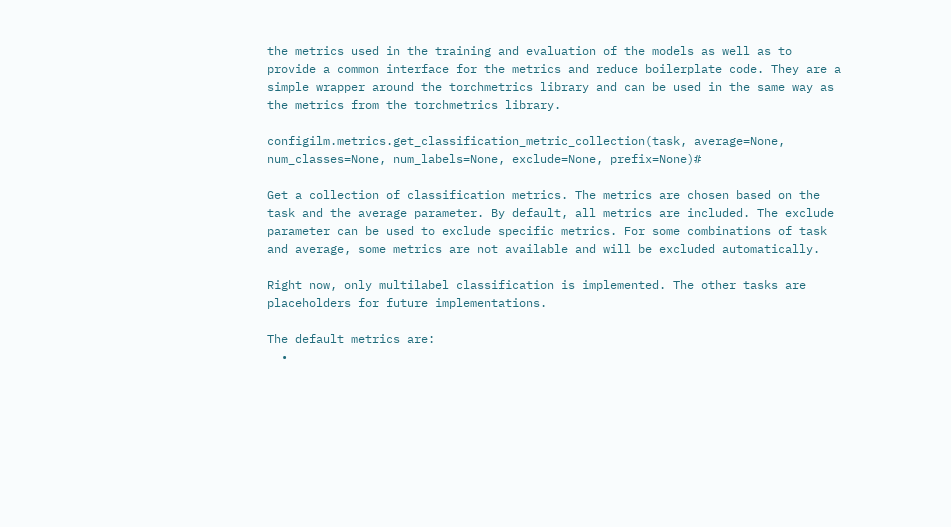the metrics used in the training and evaluation of the models as well as to provide a common interface for the metrics and reduce boilerplate code. They are a simple wrapper around the torchmetrics library and can be used in the same way as the metrics from the torchmetrics library.

configilm.metrics.get_classification_metric_collection(task, average=None, num_classes=None, num_labels=None, exclude=None, prefix=None)#

Get a collection of classification metrics. The metrics are chosen based on the task and the average parameter. By default, all metrics are included. The exclude parameter can be used to exclude specific metrics. For some combinations of task and average, some metrics are not available and will be excluded automatically.

Right now, only multilabel classification is implemented. The other tasks are placeholders for future implementations.

The default metrics are:
  •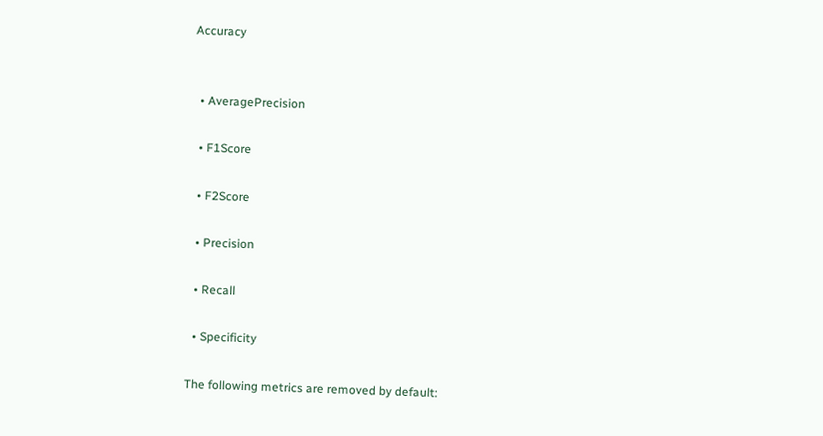Accuracy


  • AveragePrecision

  • F1Score

  • F2Score

  • Precision

  • Recall

  • Specificity

The following metrics are removed by default: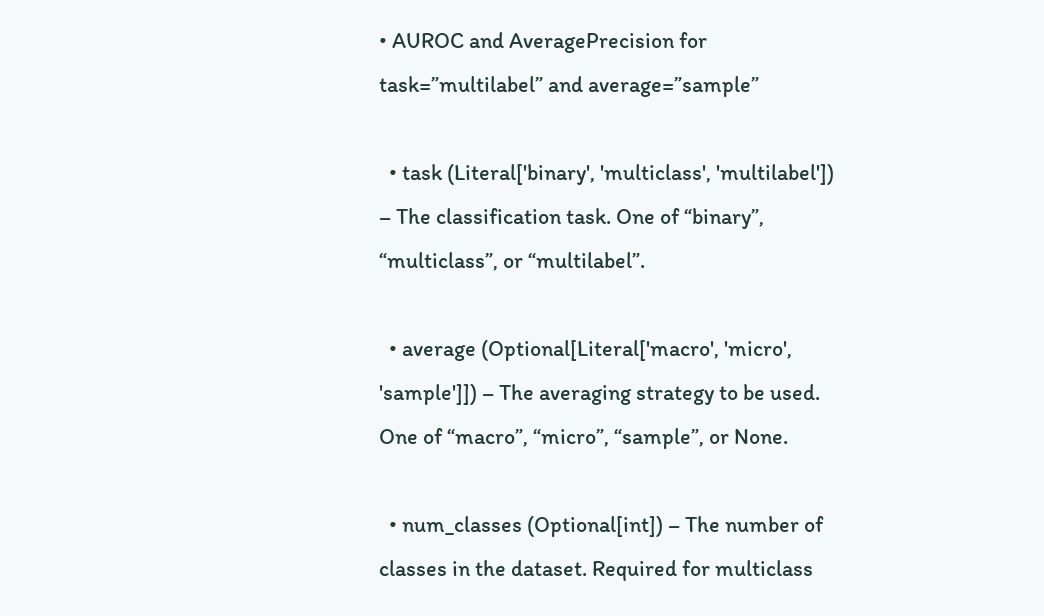• AUROC and AveragePrecision for task=”multilabel” and average=”sample”

  • task (Literal['binary', 'multiclass', 'multilabel']) – The classification task. One of “binary”, “multiclass”, or “multilabel”.

  • average (Optional[Literal['macro', 'micro', 'sample']]) – The averaging strategy to be used. One of “macro”, “micro”, “sample”, or None.

  • num_classes (Optional[int]) – The number of classes in the dataset. Required for multiclass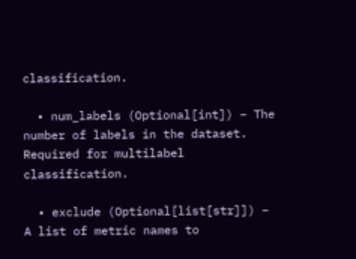classification.

  • num_labels (Optional[int]) – The number of labels in the dataset. Required for multilabel classification.

  • exclude (Optional[list[str]]) – A list of metric names to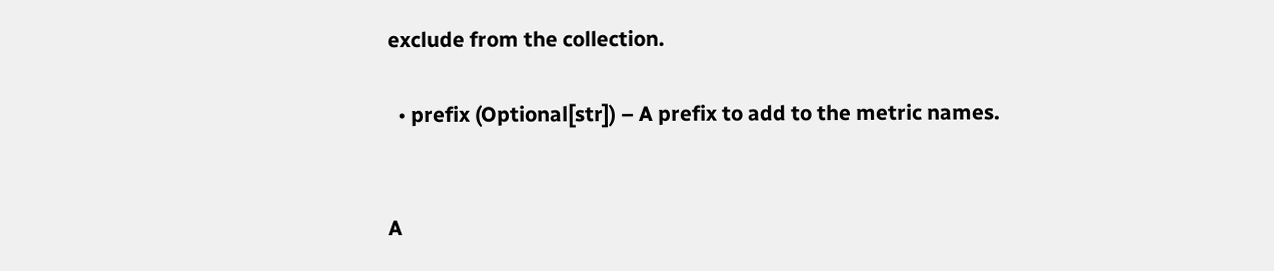exclude from the collection.

  • prefix (Optional[str]) – A prefix to add to the metric names.


A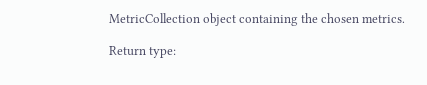MetricCollection object containing the chosen metrics.

Return type: